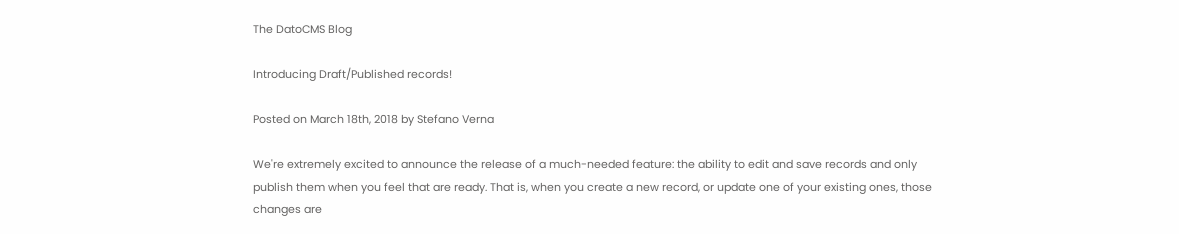The DatoCMS Blog

Introducing Draft/Published records!

Posted on March 18th, 2018 by Stefano Verna

We're extremely excited to announce the release of a much-needed feature: the ability to edit and save records and only publish them when you feel that are ready. That is, when you create a new record, or update one of your existing ones, those changes are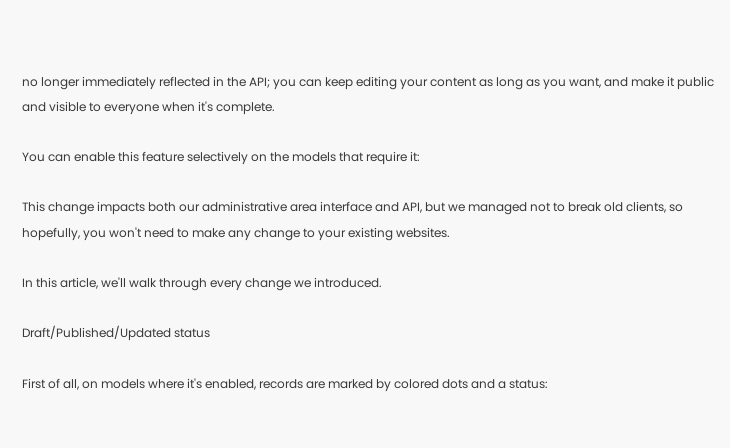no longer immediately reflected in the API; you can keep editing your content as long as you want, and make it public and visible to everyone when it's complete.

You can enable this feature selectively on the models that require it:

This change impacts both our administrative area interface and API, but we managed not to break old clients, so hopefully, you won't need to make any change to your existing websites.

In this article, we'll walk through every change we introduced.

Draft/Published/Updated status

First of all, on models where it's enabled, records are marked by colored dots and a status: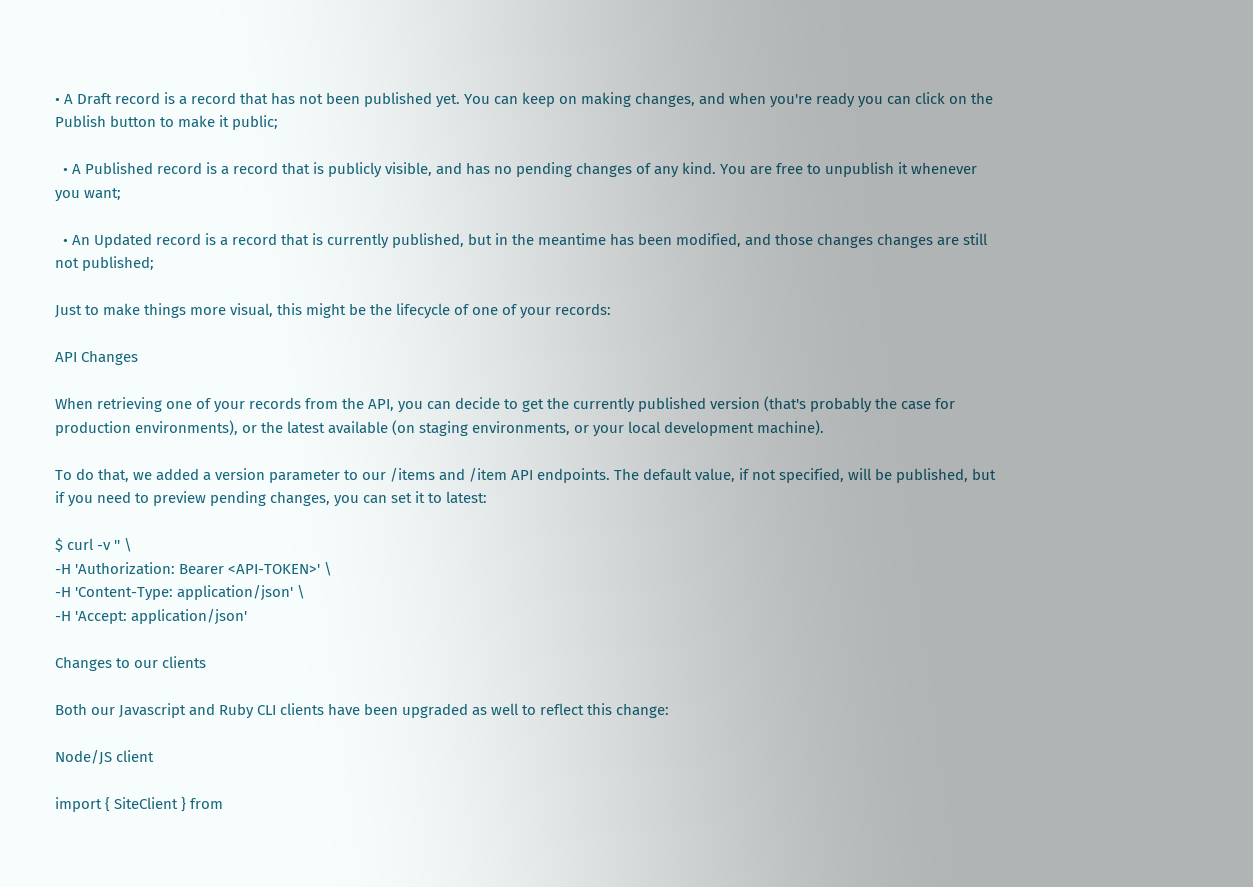• A Draft record is a record that has not been published yet. You can keep on making changes, and when you're ready you can click on the Publish button to make it public;

  • A Published record is a record that is publicly visible, and has no pending changes of any kind. You are free to unpublish it whenever you want;

  • An Updated record is a record that is currently published, but in the meantime has been modified, and those changes changes are still not published;

Just to make things more visual, this might be the lifecycle of one of your records:

API Changes

When retrieving one of your records from the API, you can decide to get the currently published version (that's probably the case for production environments), or the latest available (on staging environments, or your local development machine).

To do that, we added a version parameter to our /items and /item API endpoints. The default value, if not specified, will be published, but if you need to preview pending changes, you can set it to latest:

$ curl -v '' \
-H 'Authorization: Bearer <API-TOKEN>' \
-H 'Content-Type: application/json' \
-H 'Accept: application/json'

Changes to our clients

Both our Javascript and Ruby CLI clients have been upgraded as well to reflect this change:

Node/JS client

import { SiteClient } from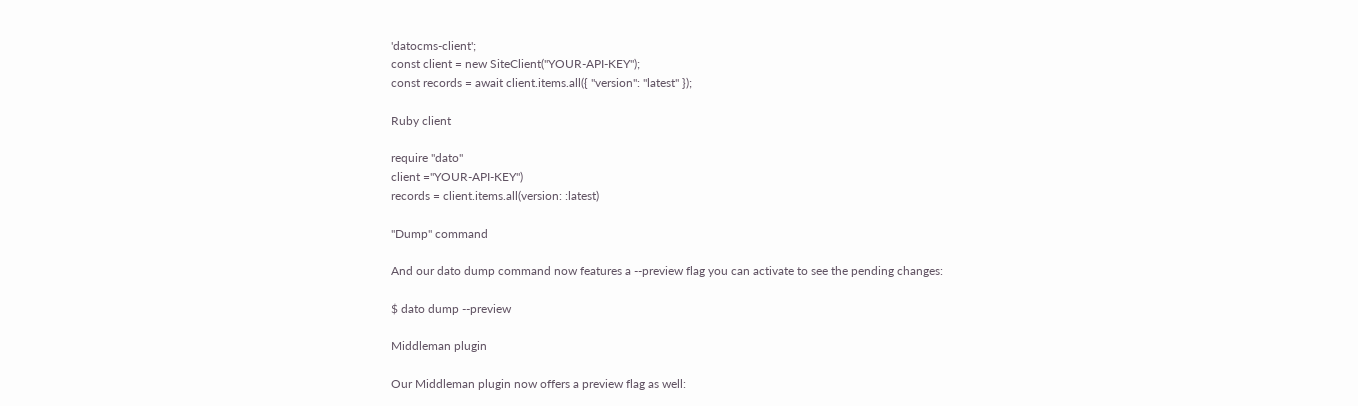'datocms-client';
const client = new SiteClient("YOUR-API-KEY");
const records = await client.items.all({ "version": "latest" });

Ruby client

require "dato"
client ="YOUR-API-KEY")
records = client.items.all(version: :latest)

"Dump" command

And our dato dump command now features a --preview flag you can activate to see the pending changes:

$ dato dump --preview

Middleman plugin

Our Middleman plugin now offers a preview flag as well: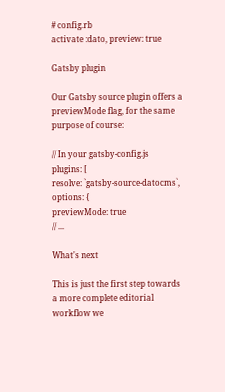# config.rb
activate :dato, preview: true

Gatsby plugin

Our Gatsby source plugin offers a previewMode flag, for the same purpose of course:

// In your gatsby-config.js
plugins: [
resolve: `gatsby-source-datocms`,
options: {
previewMode: true
// ...

What's next

This is just the first step towards a more complete editorial workflow we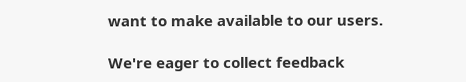want to make available to our users.

We're eager to collect feedback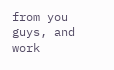from you guys, and work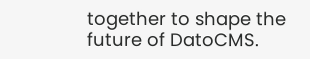together to shape the future of DatoCMS.